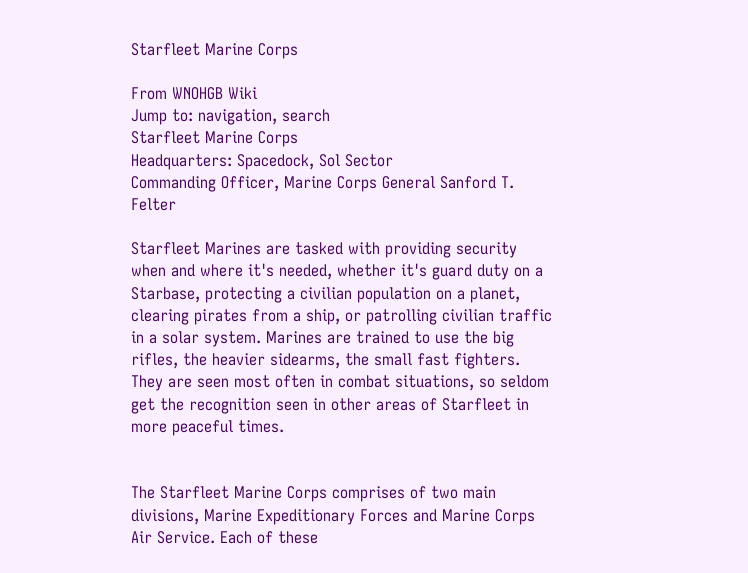Starfleet Marine Corps

From WNOHGB Wiki
Jump to: navigation, search
Starfleet Marine Corps
Headquarters: Spacedock, Sol Sector
Commanding Officer, Marine Corps General Sanford T. Felter

Starfleet Marines are tasked with providing security when and where it's needed, whether it's guard duty on a Starbase, protecting a civilian population on a planet, clearing pirates from a ship, or patrolling civilian traffic in a solar system. Marines are trained to use the big rifles, the heavier sidearms, the small fast fighters. They are seen most often in combat situations, so seldom get the recognition seen in other areas of Starfleet in more peaceful times.


The Starfleet Marine Corps comprises of two main divisions, Marine Expeditionary Forces and Marine Corps Air Service. Each of these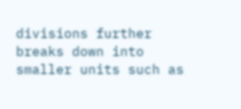divisions further breaks down into smaller units such as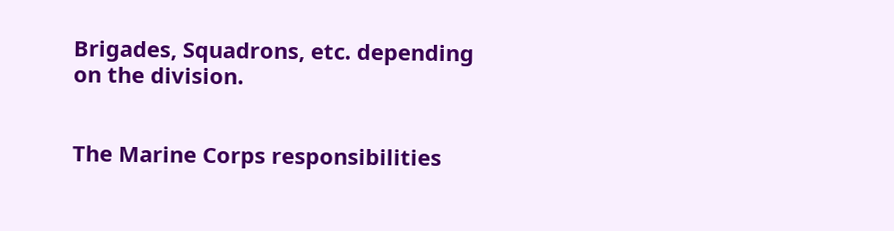Brigades, Squadrons, etc. depending on the division.


The Marine Corps responsibilities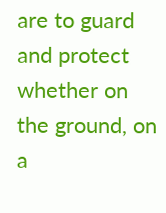are to guard and protect whether on the ground, on a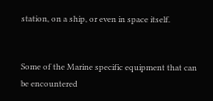station, on a ship, or even in space itself.


Some of the Marine specific equipment that can be encountered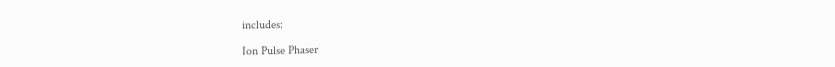includes:

Ion Pulse Phaser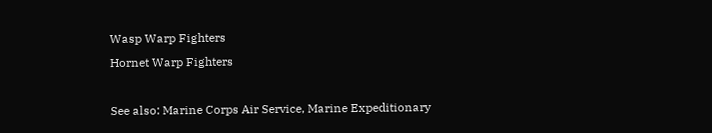Wasp Warp Fighters
Hornet Warp Fighters

See also: Marine Corps Air Service, Marine Expeditionary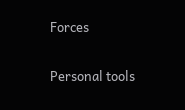Forces

Personal tools